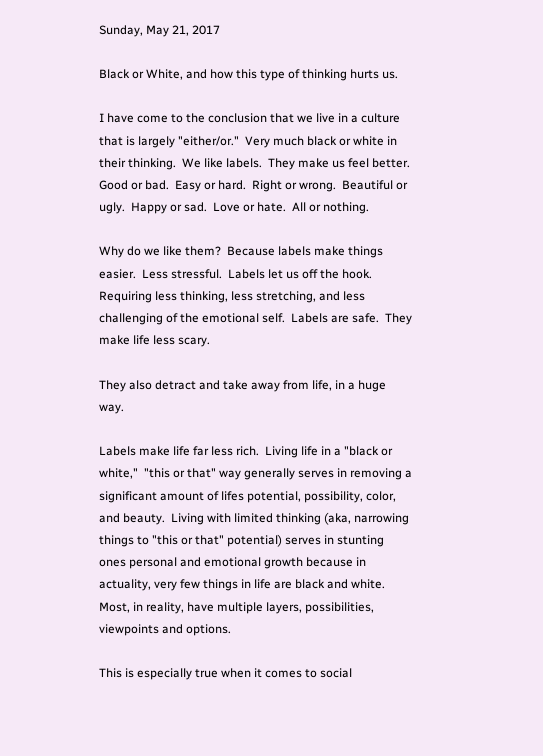Sunday, May 21, 2017

Black or White, and how this type of thinking hurts us.

I have come to the conclusion that we live in a culture that is largely "either/or."  Very much black or white in their thinking.  We like labels.  They make us feel better.  Good or bad.  Easy or hard.  Right or wrong.  Beautiful or ugly.  Happy or sad.  Love or hate.  All or nothing.

Why do we like them?  Because labels make things easier.  Less stressful.  Labels let us off the hook.  Requiring less thinking, less stretching, and less challenging of the emotional self.  Labels are safe.  They make life less scary.

They also detract and take away from life, in a huge way.

Labels make life far less rich.  Living life in a "black or white,"  "this or that" way generally serves in removing a significant amount of lifes potential, possibility, color, and beauty.  Living with limited thinking (aka, narrowing things to "this or that" potential) serves in stunting ones personal and emotional growth because in actuality, very few things in life are black and white.  Most, in reality, have multiple layers, possibilities, viewpoints and options.

This is especially true when it comes to social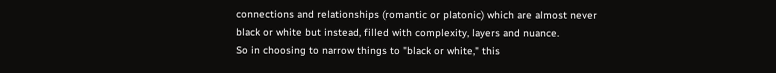connections and relationships (romantic or platonic) which are almost never black or white but instead, filled with complexity, layers and nuance.
So in choosing to narrow things to "black or white," this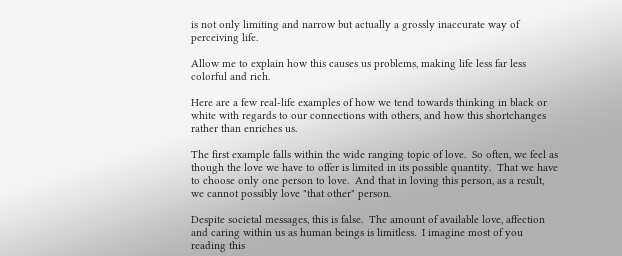is not only limiting and narrow but actually a grossly inaccurate way of perceiving life.

Allow me to explain how this causes us problems, making life less far less colorful and rich.

Here are a few real-life examples of how we tend towards thinking in black or white with regards to our connections with others, and how this shortchanges rather than enriches us.

The first example falls within the wide ranging topic of love.  So often, we feel as though the love we have to offer is limited in its possible quantity.  That we have to choose only one person to love.  And that in loving this person, as a result, we cannot possibly love "that other" person.

Despite societal messages, this is false.  The amount of available love, affection and caring within us as human beings is limitless.  I imagine most of you reading this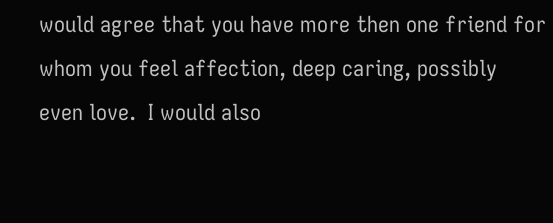would agree that you have more then one friend for whom you feel affection, deep caring, possibly even love.  I would also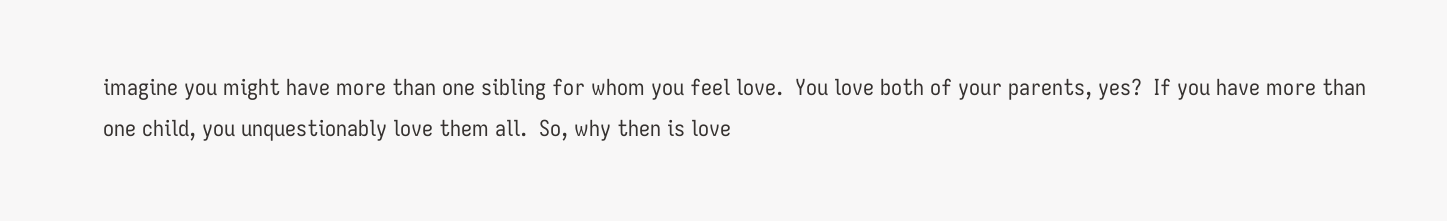imagine you might have more than one sibling for whom you feel love.  You love both of your parents, yes?  If you have more than one child, you unquestionably love them all.  So, why then is love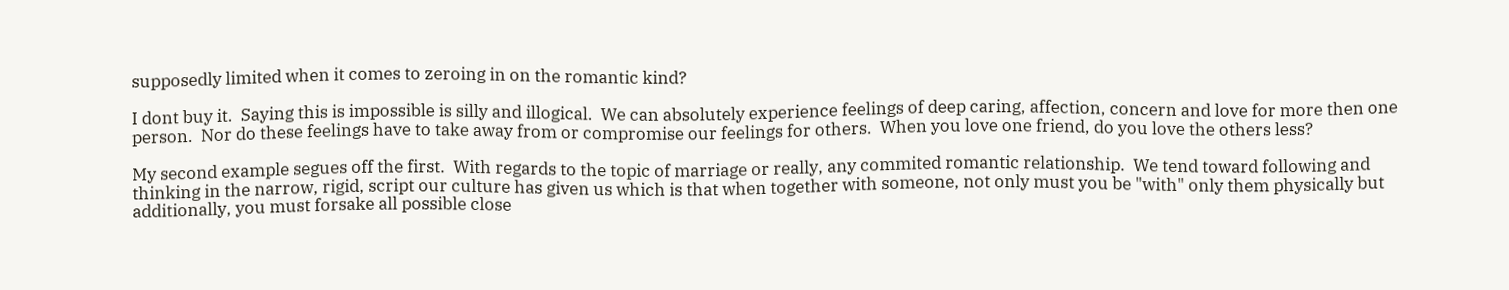supposedly limited when it comes to zeroing in on the romantic kind?

I dont buy it.  Saying this is impossible is silly and illogical.  We can absolutely experience feelings of deep caring, affection, concern and love for more then one person.  Nor do these feelings have to take away from or compromise our feelings for others.  When you love one friend, do you love the others less?

My second example segues off the first.  With regards to the topic of marriage or really, any commited romantic relationship.  We tend toward following and thinking in the narrow, rigid, script our culture has given us which is that when together with someone, not only must you be "with" only them physically but additionally, you must forsake all possible close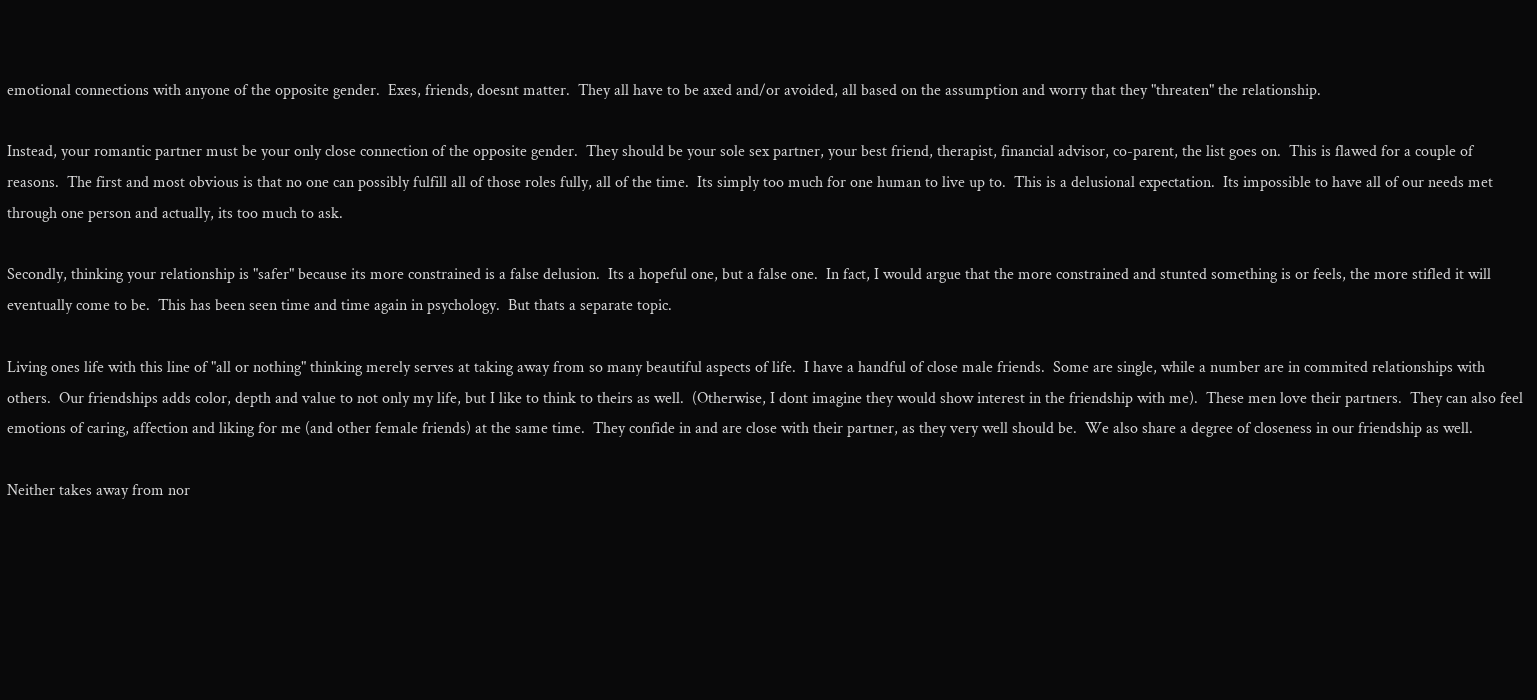emotional connections with anyone of the opposite gender.  Exes, friends, doesnt matter.  They all have to be axed and/or avoided, all based on the assumption and worry that they "threaten" the relationship.

Instead, your romantic partner must be your only close connection of the opposite gender.  They should be your sole sex partner, your best friend, therapist, financial advisor, co-parent, the list goes on.  This is flawed for a couple of reasons.  The first and most obvious is that no one can possibly fulfill all of those roles fully, all of the time.  Its simply too much for one human to live up to.  This is a delusional expectation.  Its impossible to have all of our needs met through one person and actually, its too much to ask.

Secondly, thinking your relationship is "safer" because its more constrained is a false delusion.  Its a hopeful one, but a false one.  In fact, I would argue that the more constrained and stunted something is or feels, the more stifled it will eventually come to be.  This has been seen time and time again in psychology.  But thats a separate topic.

Living ones life with this line of "all or nothing" thinking merely serves at taking away from so many beautiful aspects of life.  I have a handful of close male friends.  Some are single, while a number are in commited relationships with others.  Our friendships adds color, depth and value to not only my life, but I like to think to theirs as well.  (Otherwise, I dont imagine they would show interest in the friendship with me).  These men love their partners.  They can also feel emotions of caring, affection and liking for me (and other female friends) at the same time.  They confide in and are close with their partner, as they very well should be.  We also share a degree of closeness in our friendship as well.

Neither takes away from nor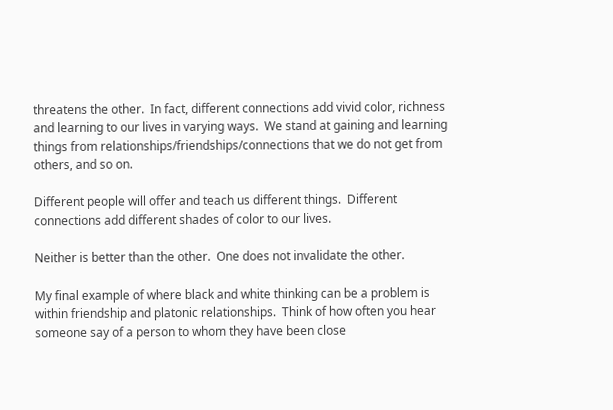threatens the other.  In fact, different connections add vivid color, richness and learning to our lives in varying ways.  We stand at gaining and learning things from relationships/friendships/connections that we do not get from others, and so on.

Different people will offer and teach us different things.  Different connections add different shades of color to our lives.

Neither is better than the other.  One does not invalidate the other.

My final example of where black and white thinking can be a problem is within friendship and platonic relationships.  Think of how often you hear someone say of a person to whom they have been close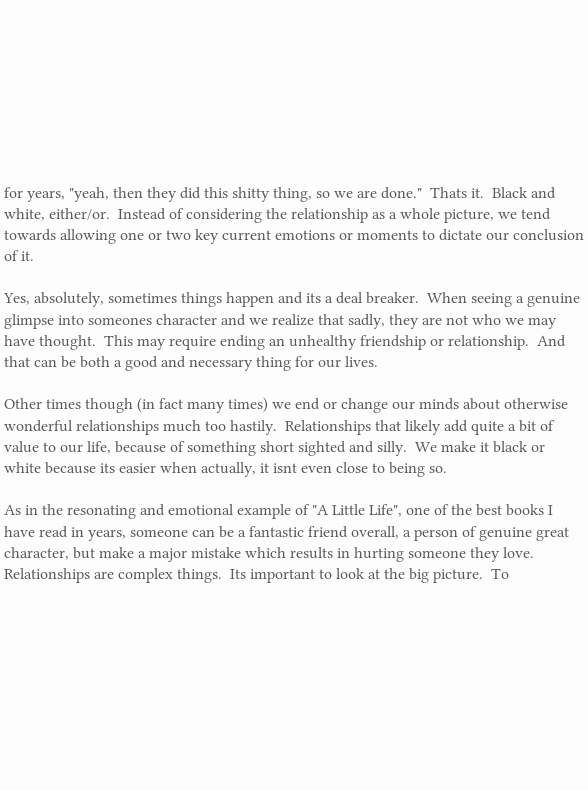for years, "yeah, then they did this shitty thing, so we are done."  Thats it.  Black and white, either/or.  Instead of considering the relationship as a whole picture, we tend towards allowing one or two key current emotions or moments to dictate our conclusion of it.

Yes, absolutely, sometimes things happen and its a deal breaker.  When seeing a genuine glimpse into someones character and we realize that sadly, they are not who we may have thought.  This may require ending an unhealthy friendship or relationship.  And that can be both a good and necessary thing for our lives.

Other times though (in fact many times) we end or change our minds about otherwise wonderful relationships much too hastily.  Relationships that likely add quite a bit of value to our life, because of something short sighted and silly.  We make it black or white because its easier when actually, it isnt even close to being so.

As in the resonating and emotional example of "A Little Life", one of the best books I have read in years, someone can be a fantastic friend overall, a person of genuine great character, but make a major mistake which results in hurting someone they love.  Relationships are complex things.  Its important to look at the big picture.  To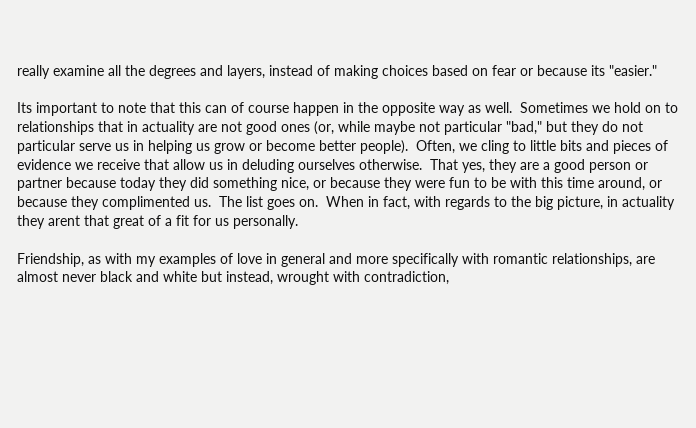really examine all the degrees and layers, instead of making choices based on fear or because its "easier."

Its important to note that this can of course happen in the opposite way as well.  Sometimes we hold on to relationships that in actuality are not good ones (or, while maybe not particular "bad," but they do not particular serve us in helping us grow or become better people).  Often, we cling to little bits and pieces of evidence we receive that allow us in deluding ourselves otherwise.  That yes, they are a good person or partner because today they did something nice, or because they were fun to be with this time around, or because they complimented us.  The list goes on.  When in fact, with regards to the big picture, in actuality they arent that great of a fit for us personally.

Friendship, as with my examples of love in general and more specifically with romantic relationships, are almost never black and white but instead, wrought with contradiction,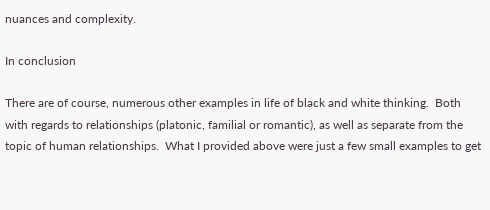nuances and complexity.

In conclusion

There are of course, numerous other examples in life of black and white thinking.  Both with regards to relationships (platonic, familial or romantic), as well as separate from the topic of human relationships.  What I provided above were just a few small examples to get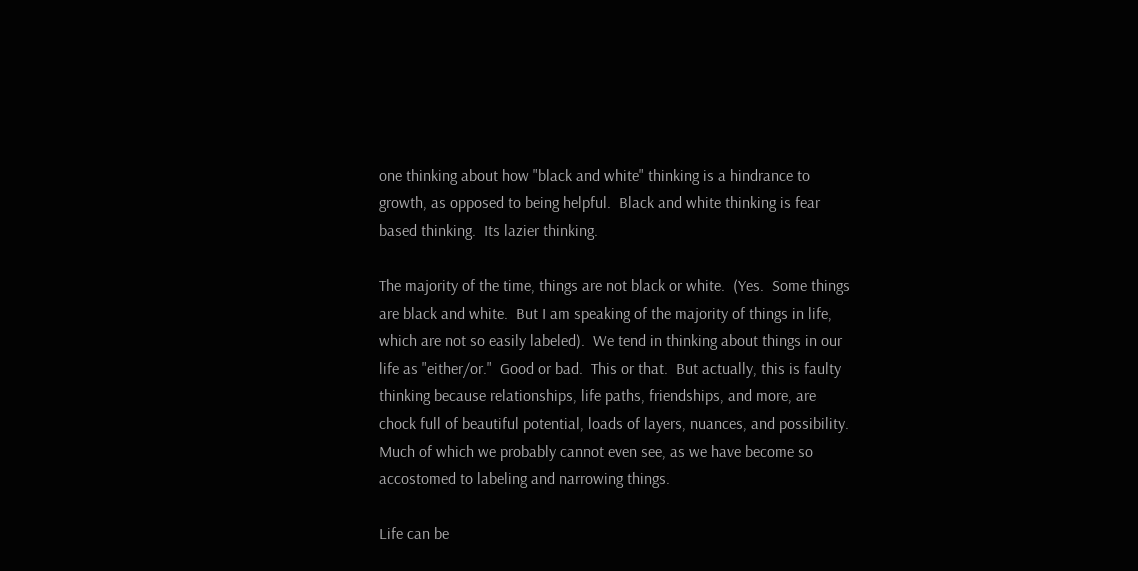one thinking about how "black and white" thinking is a hindrance to growth, as opposed to being helpful.  Black and white thinking is fear based thinking.  Its lazier thinking.

The majority of the time, things are not black or white.  (Yes.  Some things are black and white.  But I am speaking of the majority of things in life, which are not so easily labeled).  We tend in thinking about things in our life as "either/or."  Good or bad.  This or that.  But actually, this is faulty thinking because relationships, life paths, friendships, and more, are chock full of beautiful potential, loads of layers, nuances, and possibility.  Much of which we probably cannot even see, as we have become so accostomed to labeling and narrowing things.

Life can be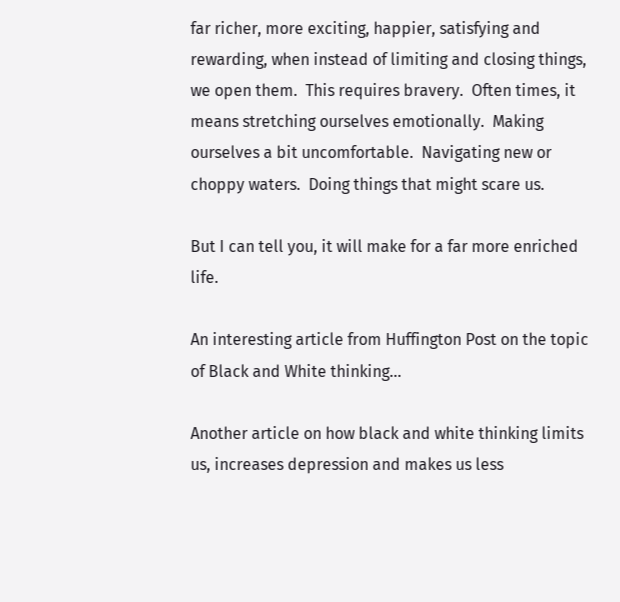far richer, more exciting, happier, satisfying and rewarding, when instead of limiting and closing things, we open them.  This requires bravery.  Often times, it means stretching ourselves emotionally.  Making ourselves a bit uncomfortable.  Navigating new or choppy waters.  Doing things that might scare us.

But I can tell you, it will make for a far more enriched life.

An interesting article from Huffington Post on the topic of Black and White thinking...

Another article on how black and white thinking limits us, increases depression and makes us less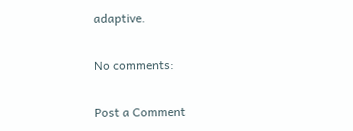adaptive.

No comments:

Post a Comment